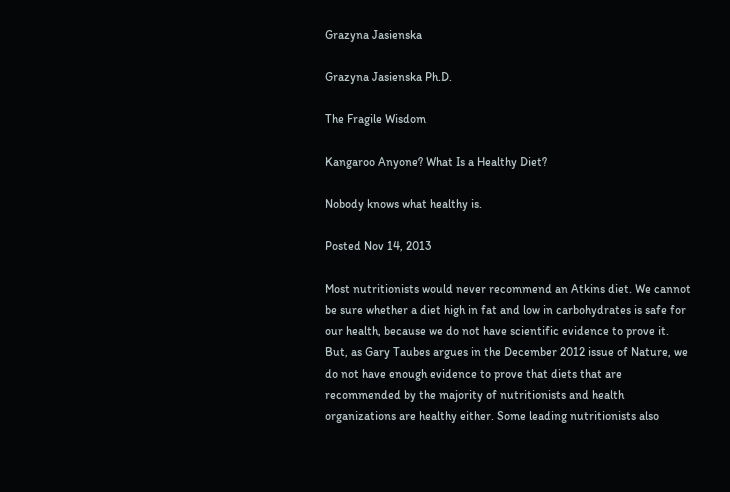Grazyna Jasienska

Grazyna Jasienska Ph.D.

The Fragile Wisdom

Kangaroo Anyone? What Is a Healthy Diet?

Nobody knows what healthy is.

Posted Nov 14, 2013

Most nutritionists would never recommend an Atkins diet. We cannot be sure whether a diet high in fat and low in carbohydrates is safe for our health, because we do not have scientific evidence to prove it. But, as Gary Taubes argues in the December 2012 issue of Nature, we do not have enough evidence to prove that diets that are recommended by the majority of nutritionists and health organizations are healthy either. Some leading nutritionists also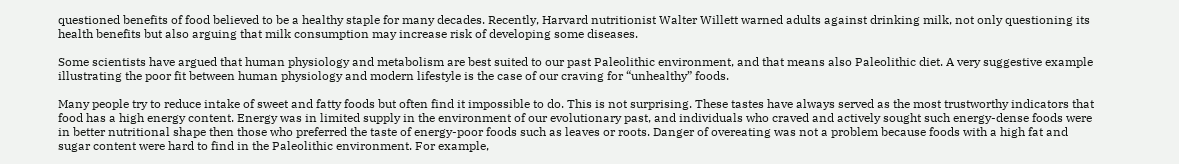questioned benefits of food believed to be a healthy staple for many decades. Recently, Harvard nutritionist Walter Willett warned adults against drinking milk, not only questioning its health benefits but also arguing that milk consumption may increase risk of developing some diseases.

Some scientists have argued that human physiology and metabolism are best suited to our past Paleolithic environment, and that means also Paleolithic diet. A very suggestive example illustrating the poor fit between human physiology and modern lifestyle is the case of our craving for “unhealthy” foods.

Many people try to reduce intake of sweet and fatty foods but often find it impossible to do. This is not surprising. These tastes have always served as the most trustworthy indicators that food has a high energy content. Energy was in limited supply in the environment of our evolutionary past, and individuals who craved and actively sought such energy-dense foods were in better nutritional shape then those who preferred the taste of energy-poor foods such as leaves or roots. Danger of overeating was not a problem because foods with a high fat and sugar content were hard to find in the Paleolithic environment. For example,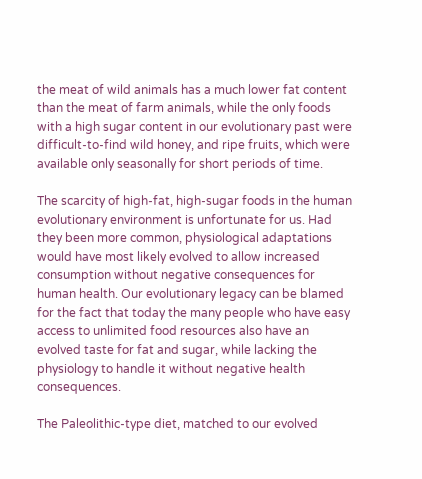the meat of wild animals has a much lower fat content than the meat of farm animals, while the only foods with a high sugar content in our evolutionary past were difficult-to-find wild honey, and ripe fruits, which were available only seasonally for short periods of time.

The scarcity of high-fat, high-sugar foods in the human evolutionary environment is unfortunate for us. Had they been more common, physiological adaptations would have most likely evolved to allow increased consumption without negative consequences for human health. Our evolutionary legacy can be blamed for the fact that today the many people who have easy access to unlimited food resources also have an evolved taste for fat and sugar, while lacking the physiology to handle it without negative health consequences.

The Paleolithic-type diet, matched to our evolved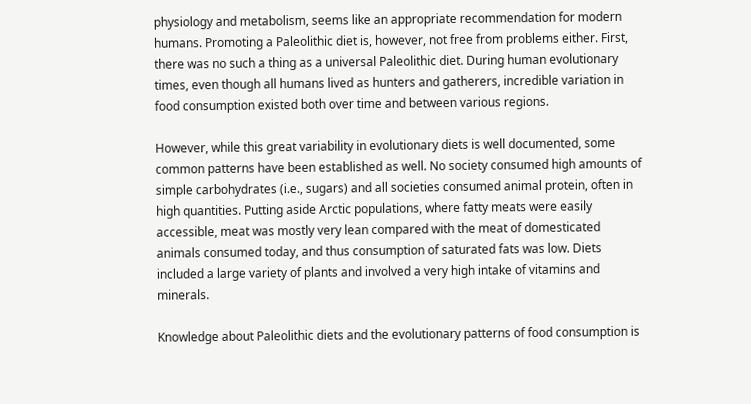physiology and metabolism, seems like an appropriate recommendation for modern humans. Promoting a Paleolithic diet is, however, not free from problems either. First, there was no such a thing as a universal Paleolithic diet. During human evolutionary times, even though all humans lived as hunters and gatherers, incredible variation in food consumption existed both over time and between various regions.

However, while this great variability in evolutionary diets is well documented, some common patterns have been established as well. No society consumed high amounts of simple carbohydrates (i.e., sugars) and all societies consumed animal protein, often in high quantities. Putting aside Arctic populations, where fatty meats were easily accessible, meat was mostly very lean compared with the meat of domesticated animals consumed today, and thus consumption of saturated fats was low. Diets included a large variety of plants and involved a very high intake of vitamins and minerals.

Knowledge about Paleolithic diets and the evolutionary patterns of food consumption is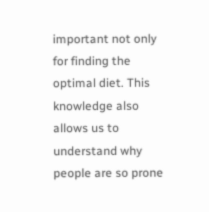important not only for finding the optimal diet. This knowledge also allows us to understand why people are so prone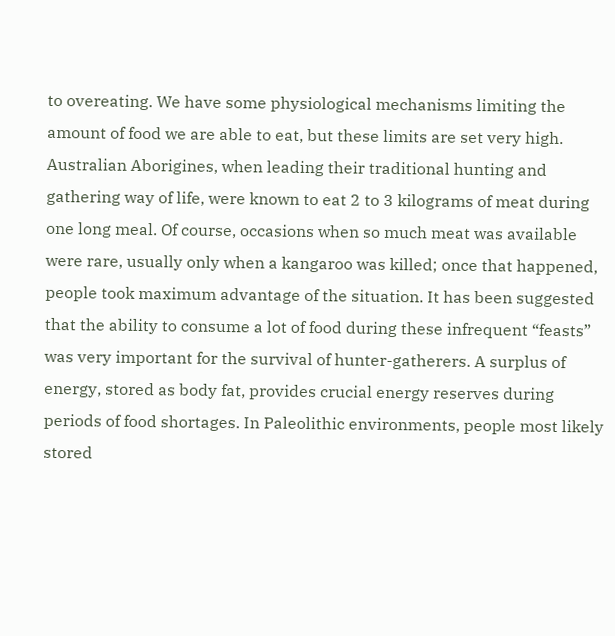to overeating. We have some physiological mechanisms limiting the amount of food we are able to eat, but these limits are set very high. Australian Aborigines, when leading their traditional hunting and gathering way of life, were known to eat 2 to 3 kilograms of meat during one long meal. Of course, occasions when so much meat was available were rare, usually only when a kangaroo was killed; once that happened, people took maximum advantage of the situation. It has been suggested that the ability to consume a lot of food during these infrequent “feasts” was very important for the survival of hunter-gatherers. A surplus of energy, stored as body fat, provides crucial energy reserves during periods of food shortages. In Paleolithic environments, people most likely stored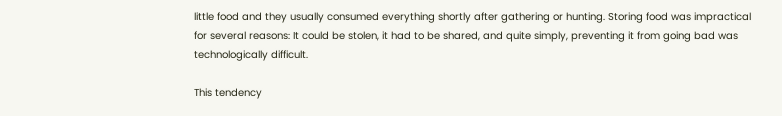little food and they usually consumed everything shortly after gathering or hunting. Storing food was impractical for several reasons: It could be stolen, it had to be shared, and quite simply, preventing it from going bad was technologically difficult.

This tendency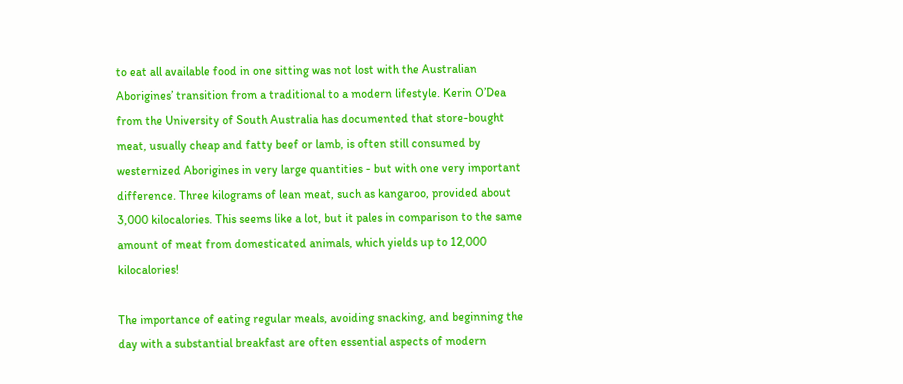to eat all available food in one sitting was not lost with the Australian Aborigines’ transition from a traditional to a modern lifestyle. Kerin O’Dea from the University of South Australia has documented that store-bought meat, usually cheap and fatty beef or lamb, is often still consumed by westernized Aborigines in very large quantities - but with one very important difference. Three kilograms of lean meat, such as kangaroo, provided about 3,000 kilocalories. This seems like a lot, but it pales in comparison to the same amount of meat from domesticated animals, which yields up to 12,000 kilocalories!

The importance of eating regular meals, avoiding snacking, and beginning the day with a substantial breakfast are often essential aspects of modern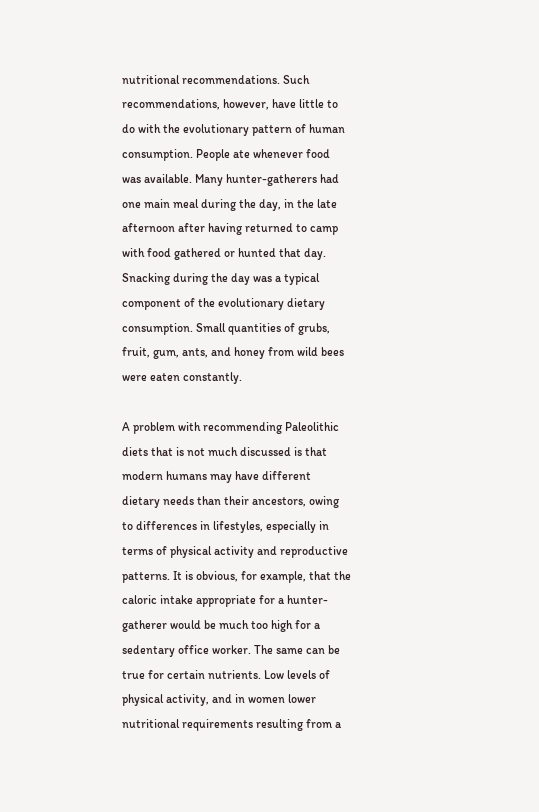nutritional recommendations. Such recommendations, however, have little to do with the evolutionary pattern of human consumption. People ate whenever food was available. Many hunter-gatherers had one main meal during the day, in the late afternoon after having returned to camp with food gathered or hunted that day. Snacking during the day was a typical component of the evolutionary dietary consumption. Small quantities of grubs, fruit, gum, ants, and honey from wild bees were eaten constantly.

A problem with recommending Paleolithic diets that is not much discussed is that modern humans may have different dietary needs than their ancestors, owing to differences in lifestyles, especially in terms of physical activity and reproductive patterns. It is obvious, for example, that the caloric intake appropriate for a hunter-gatherer would be much too high for a sedentary office worker. The same can be true for certain nutrients. Low levels of physical activity, and in women lower nutritional requirements resulting from a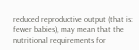reduced reproductive output (that is: fewer babies), may mean that the nutritional requirements for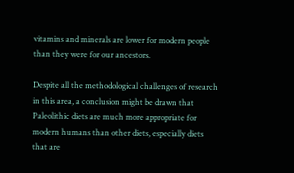vitamins and minerals are lower for modern people than they were for our ancestors.

Despite all the methodological challenges of research in this area, a conclusion might be drawn that Paleolithic diets are much more appropriate for modern humans than other diets, especially diets that are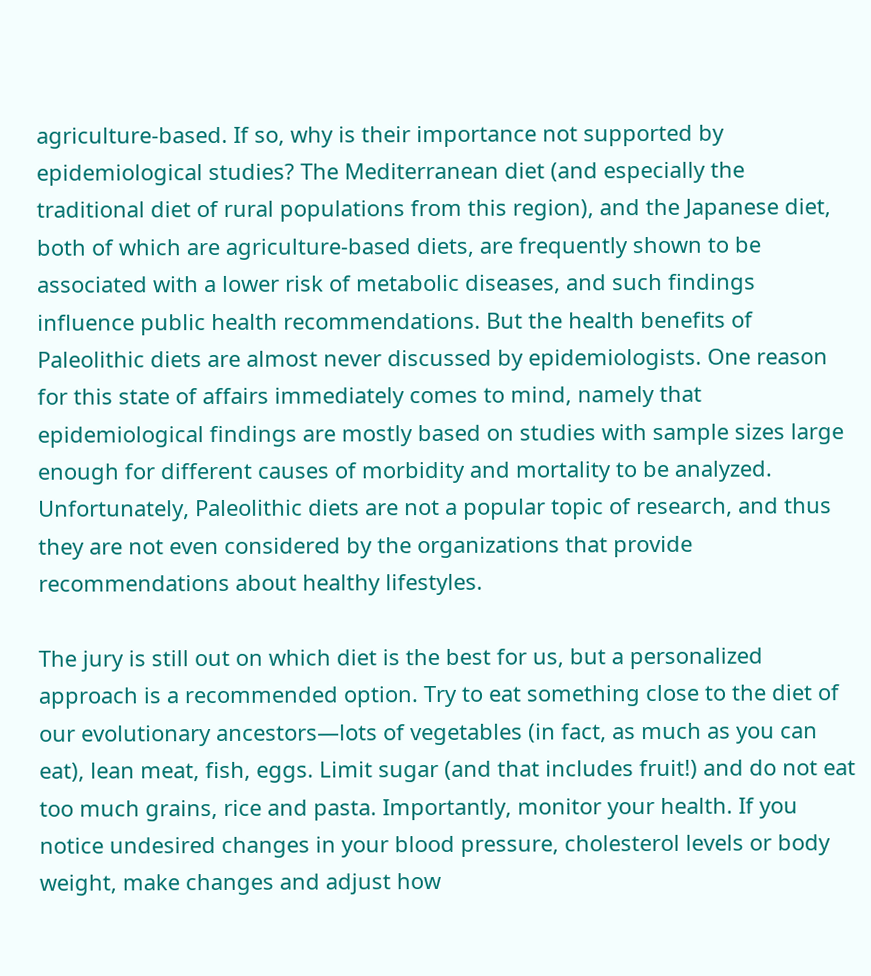agriculture-based. If so, why is their importance not supported by epidemiological studies? The Mediterranean diet (and especially the traditional diet of rural populations from this region), and the Japanese diet, both of which are agriculture-based diets, are frequently shown to be associated with a lower risk of metabolic diseases, and such findings influence public health recommendations. But the health benefits of Paleolithic diets are almost never discussed by epidemiologists. One reason for this state of affairs immediately comes to mind, namely that epidemiological findings are mostly based on studies with sample sizes large enough for different causes of morbidity and mortality to be analyzed. Unfortunately, Paleolithic diets are not a popular topic of research, and thus they are not even considered by the organizations that provide recommendations about healthy lifestyles.

The jury is still out on which diet is the best for us, but a personalized approach is a recommended option. Try to eat something close to the diet of our evolutionary ancestors—lots of vegetables (in fact, as much as you can eat), lean meat, fish, eggs. Limit sugar (and that includes fruit!) and do not eat too much grains, rice and pasta. Importantly, monitor your health. If you notice undesired changes in your blood pressure, cholesterol levels or body weight, make changes and adjust how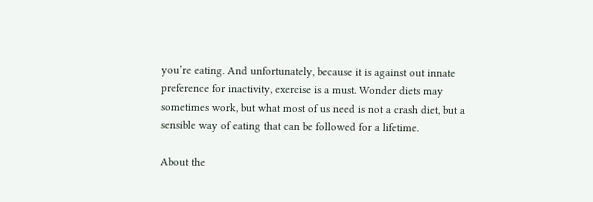you’re eating. And unfortunately, because it is against out innate preference for inactivity, exercise is a must. Wonder diets may sometimes work, but what most of us need is not a crash diet, but a sensible way of eating that can be followed for a lifetime.

About the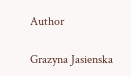Author

Grazyna Jasienska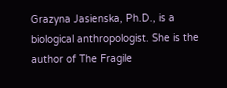Grazyna Jasienska, Ph.D., is a biological anthropologist. She is the author of The Fragile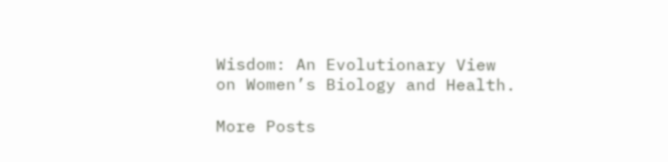Wisdom: An Evolutionary View on Women’s Biology and Health.

More Posts